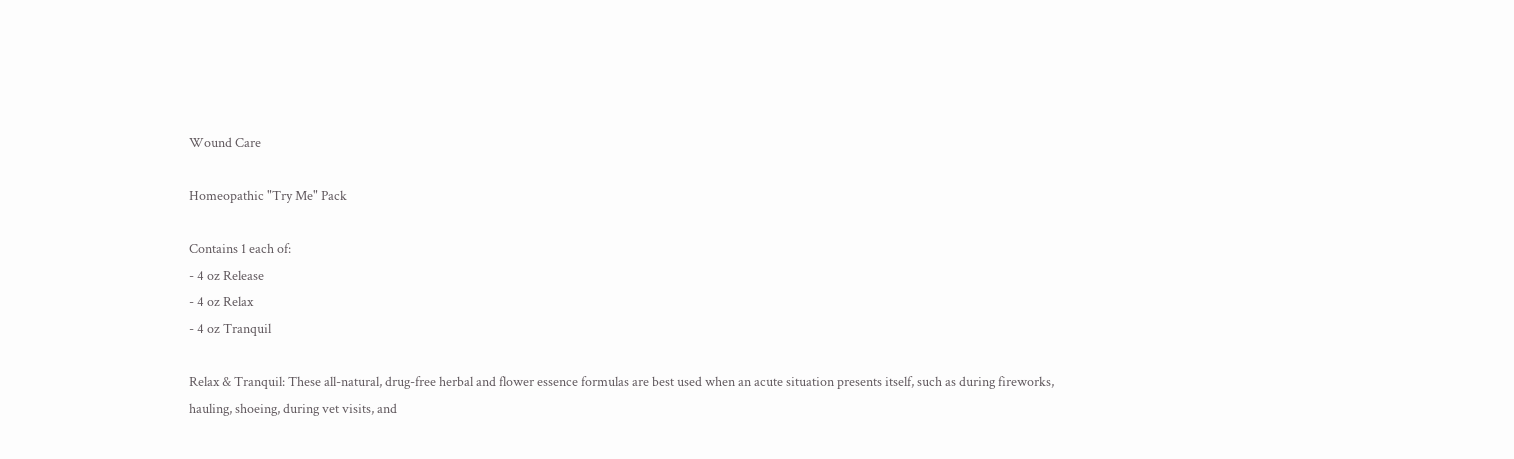Wound Care

Homeopathic "Try Me" Pack

Contains 1 each of:
- 4 oz Release
- 4 oz Relax
- 4 oz Tranquil

Relax & Tranquil: These all-natural, drug-free herbal and flower essence formulas are best used when an acute situation presents itself, such as during fireworks, hauling, shoeing, during vet visits, and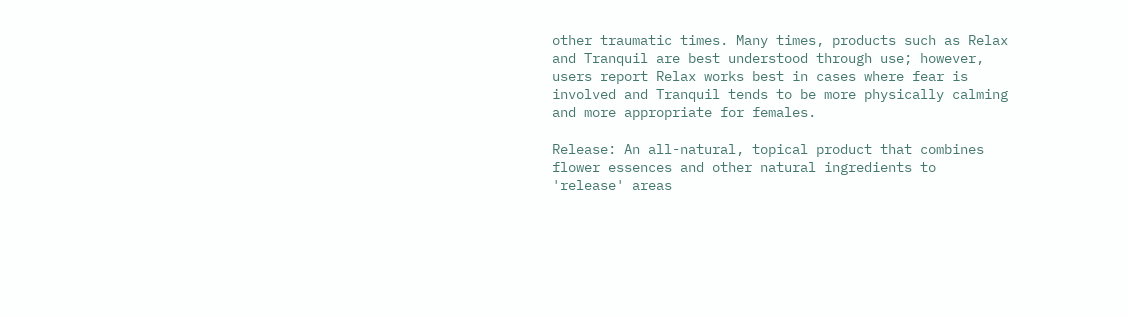other traumatic times. Many times, products such as Relax and Tranquil are best understood through use; however, users report Relax works best in cases where fear is involved and Tranquil tends to be more physically calming and more appropriate for females.

Release: An all-natural, topical product that combines flower essences and other natural ingredients to 'release' areas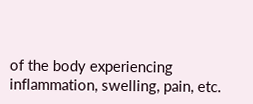of the body experiencing inflammation, swelling, pain, etc.